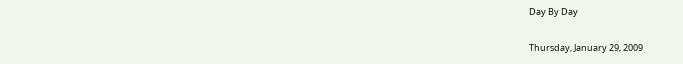Day By Day

Thursday, January 29, 2009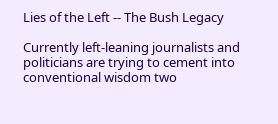Lies of the Left -- The Bush Legacy

Currently left-leaning journalists and politicians are trying to cement into conventional wisdom two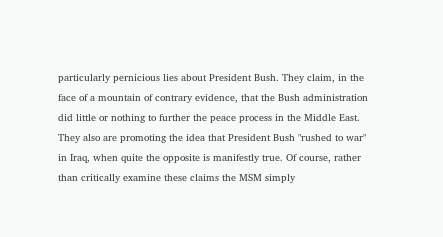particularly pernicious lies about President Bush. They claim, in the face of a mountain of contrary evidence, that the Bush administration did little or nothing to further the peace process in the Middle East. They also are promoting the idea that President Bush "rushed to war" in Iraq, when quite the opposite is manifestly true. Of course, rather than critically examine these claims the MSM simply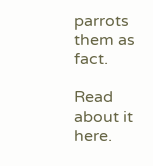parrots them as fact.

Read about it here.